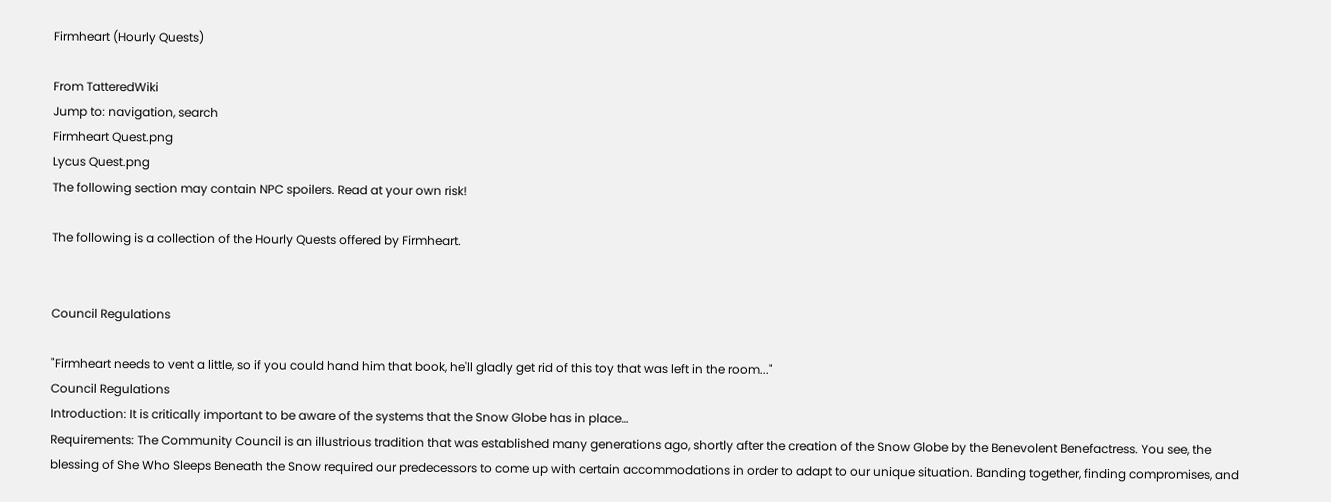Firmheart (Hourly Quests)

From TatteredWiki
Jump to: navigation, search
Firmheart Quest.png
Lycus Quest.png
The following section may contain NPC spoilers. Read at your own risk!

The following is a collection of the Hourly Quests offered by Firmheart.


Council Regulations

"Firmheart needs to vent a little, so if you could hand him that book, he'll gladly get rid of this toy that was left in the room..."
Council Regulations
Introduction: It is critically important to be aware of the systems that the Snow Globe has in place…
Requirements: The Community Council is an illustrious tradition that was established many generations ago, shortly after the creation of the Snow Globe by the Benevolent Benefactress. You see, the blessing of She Who Sleeps Beneath the Snow required our predecessors to come up with certain accommodations in order to adapt to our unique situation. Banding together, finding compromises, and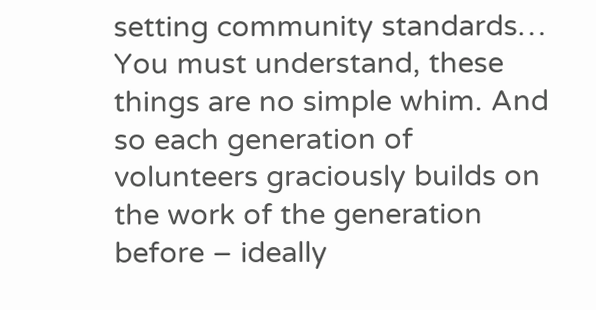setting community standards… You must understand, these things are no simple whim. And so each generation of volunteers graciously builds on the work of the generation before – ideally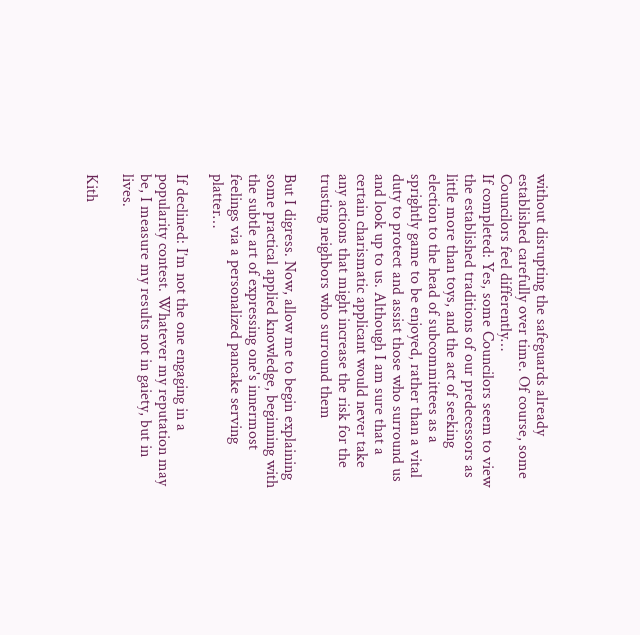without disrupting the safeguards already established carefully over time. Of course, some Councilors feel differently…
If completed: Yes, some Councilors seem to view the established traditions of our predecessors as little more than toys, and the act of seeking election to the head of subcommittees as a sprightly game to be enjoyed, rather than a vital duty to protect and assist those who surround us and look up to us. Although I am sure that a certain charismatic applicant would never take any actions that might increase the risk for the trusting neighbors who surround them

But I digress. Now, allow me to begin explaining some practical applied knowledge, beginning with the subtle art of expressing one's innermost feelings via a personalized pancake serving platter…

If declined: I’m not the one engaging in a popularity contest. Whatever my reputation may be, I measure my results not in gaiety, but in lives.

Kith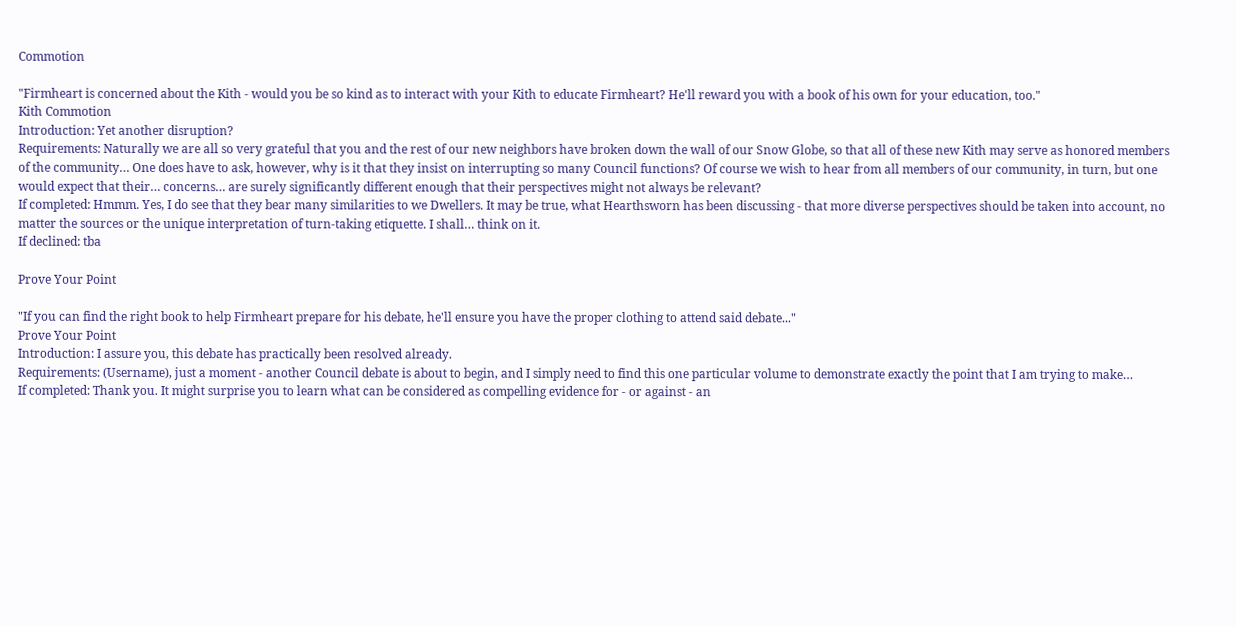Commotion

"Firmheart is concerned about the Kith - would you be so kind as to interact with your Kith to educate Firmheart? He'll reward you with a book of his own for your education, too."
Kith Commotion
Introduction: Yet another disruption?
Requirements: Naturally we are all so very grateful that you and the rest of our new neighbors have broken down the wall of our Snow Globe, so that all of these new Kith may serve as honored members of the community… One does have to ask, however, why is it that they insist on interrupting so many Council functions? Of course we wish to hear from all members of our community, in turn, but one would expect that their… concerns… are surely significantly different enough that their perspectives might not always be relevant?
If completed: Hmmm. Yes, I do see that they bear many similarities to we Dwellers. It may be true, what Hearthsworn has been discussing - that more diverse perspectives should be taken into account, no matter the sources or the unique interpretation of turn-taking etiquette. I shall… think on it.
If declined: tba

Prove Your Point

"If you can find the right book to help Firmheart prepare for his debate, he'll ensure you have the proper clothing to attend said debate..."
Prove Your Point
Introduction: I assure you, this debate has practically been resolved already.
Requirements: (Username), just a moment - another Council debate is about to begin, and I simply need to find this one particular volume to demonstrate exactly the point that I am trying to make…
If completed: Thank you. It might surprise you to learn what can be considered as compelling evidence for - or against - an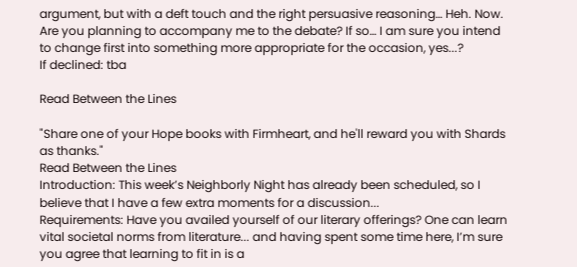argument, but with a deft touch and the right persuasive reasoning… Heh. Now. Are you planning to accompany me to the debate? If so… I am sure you intend to change first into something more appropriate for the occasion, yes...?
If declined: tba

Read Between the Lines

"Share one of your Hope books with Firmheart, and he'll reward you with Shards as thanks."
Read Between the Lines
Introduction: This week’s Neighborly Night has already been scheduled, so I believe that I have a few extra moments for a discussion...
Requirements: Have you availed yourself of our literary offerings? One can learn vital societal norms from literature... and having spent some time here, I’m sure you agree that learning to fit in is a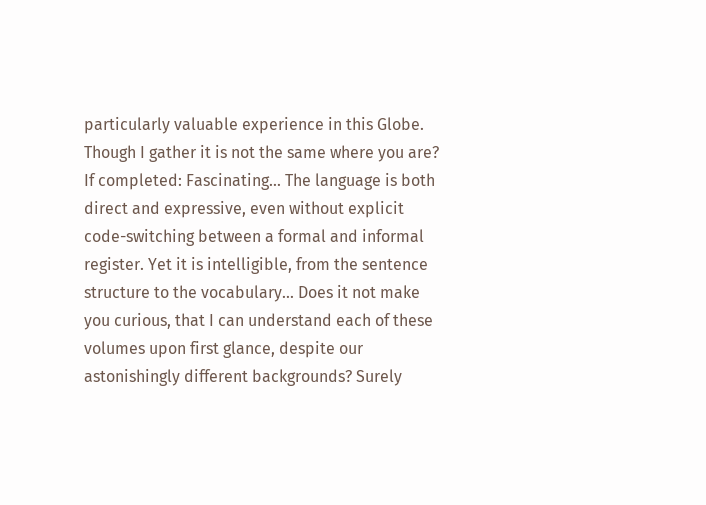particularly valuable experience in this Globe. Though I gather it is not the same where you are?
If completed: Fascinating... The language is both direct and expressive, even without explicit code-switching between a formal and informal register. Yet it is intelligible, from the sentence structure to the vocabulary... Does it not make you curious, that I can understand each of these volumes upon first glance, despite our astonishingly different backgrounds? Surely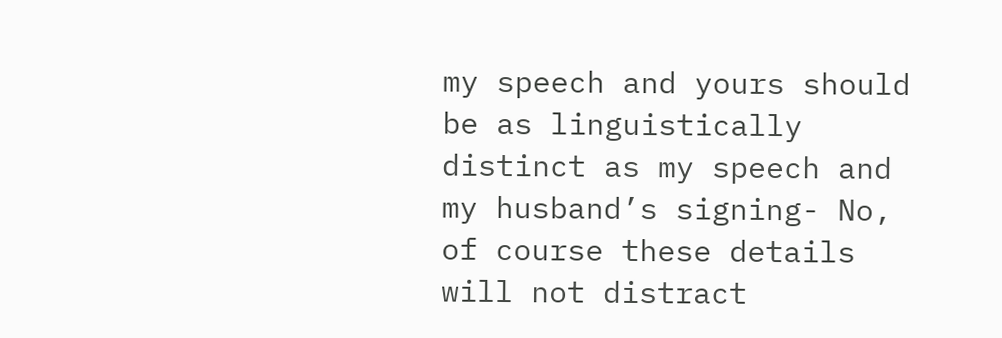my speech and yours should be as linguistically distinct as my speech and my husband’s signing- No, of course these details will not distract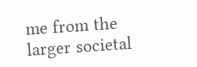me from the larger societal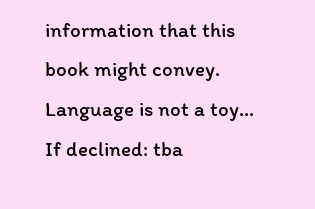information that this book might convey. Language is not a toy...
If declined: tba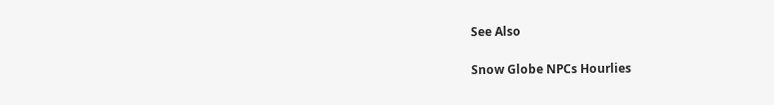See Also

Snow Globe NPCs Hourlies